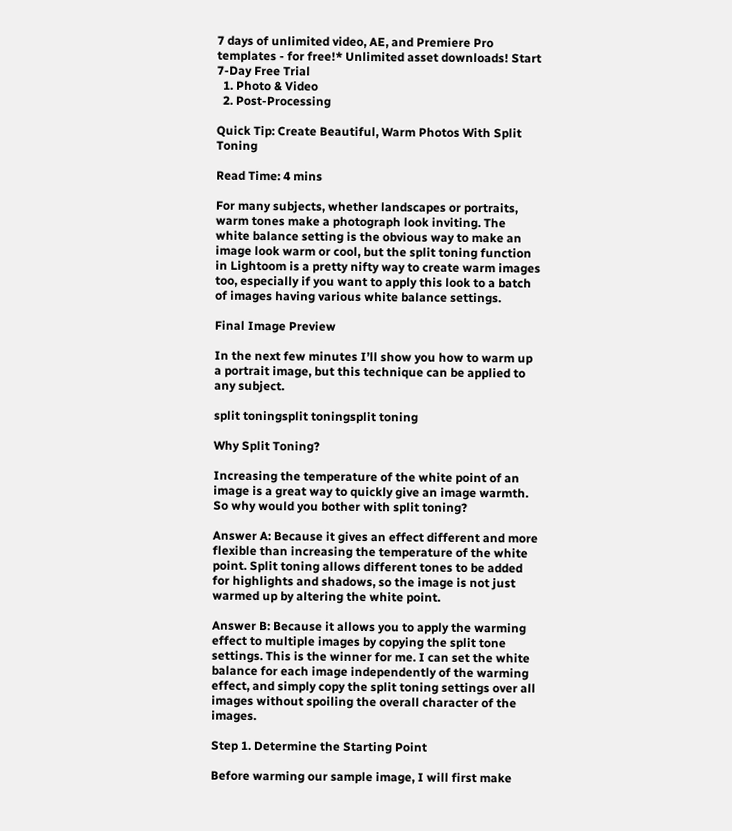7 days of unlimited video, AE, and Premiere Pro templates - for free!* Unlimited asset downloads! Start 7-Day Free Trial
  1. Photo & Video
  2. Post-Processing

Quick Tip: Create Beautiful, Warm Photos With Split Toning

Read Time: 4 mins

For many subjects, whether landscapes or portraits, warm tones make a photograph look inviting. The white balance setting is the obvious way to make an image look warm or cool, but the split toning function in Lightoom is a pretty nifty way to create warm images too, especially if you want to apply this look to a batch of images having various white balance settings.

Final Image Preview

In the next few minutes I’ll show you how to warm up a portrait image, but this technique can be applied to any subject.

split toningsplit toningsplit toning

Why Split Toning?

Increasing the temperature of the white point of an image is a great way to quickly give an image warmth. So why would you bother with split toning?

Answer A: Because it gives an effect different and more flexible than increasing the temperature of the white point. Split toning allows different tones to be added for highlights and shadows, so the image is not just warmed up by altering the white point.

Answer B: Because it allows you to apply the warming effect to multiple images by copying the split tone settings. This is the winner for me. I can set the white balance for each image independently of the warming effect, and simply copy the split toning settings over all images without spoiling the overall character of the images.

Step 1. Determine the Starting Point

Before warming our sample image, I will first make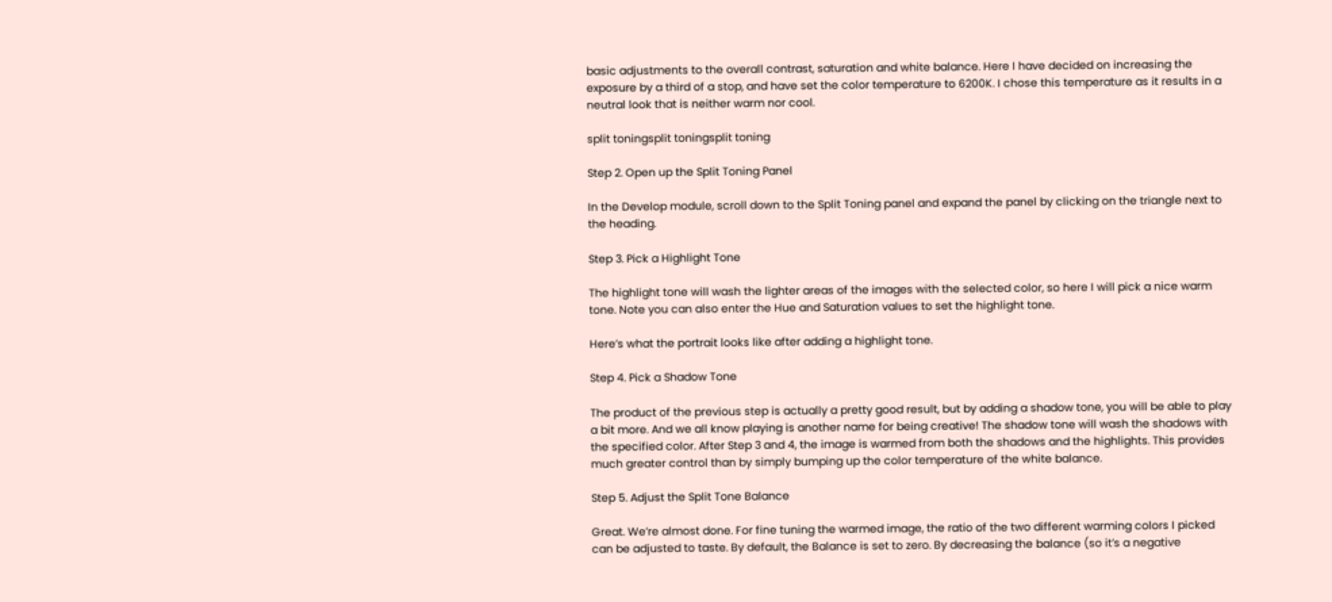basic adjustments to the overall contrast, saturation and white balance. Here I have decided on increasing the exposure by a third of a stop, and have set the color temperature to 6200K. I chose this temperature as it results in a neutral look that is neither warm nor cool.

split toningsplit toningsplit toning

Step 2. Open up the Split Toning Panel

In the Develop module, scroll down to the Split Toning panel and expand the panel by clicking on the triangle next to the heading.

Step 3. Pick a Highlight Tone

The highlight tone will wash the lighter areas of the images with the selected color, so here I will pick a nice warm tone. Note you can also enter the Hue and Saturation values to set the highlight tone.

Here’s what the portrait looks like after adding a highlight tone.

Step 4. Pick a Shadow Tone

The product of the previous step is actually a pretty good result, but by adding a shadow tone, you will be able to play a bit more. And we all know playing is another name for being creative! The shadow tone will wash the shadows with the specified color. After Step 3 and 4, the image is warmed from both the shadows and the highlights. This provides much greater control than by simply bumping up the color temperature of the white balance.

Step 5. Adjust the Split Tone Balance

Great. We’re almost done. For fine tuning the warmed image, the ratio of the two different warming colors I picked can be adjusted to taste. By default, the Balance is set to zero. By decreasing the balance (so it’s a negative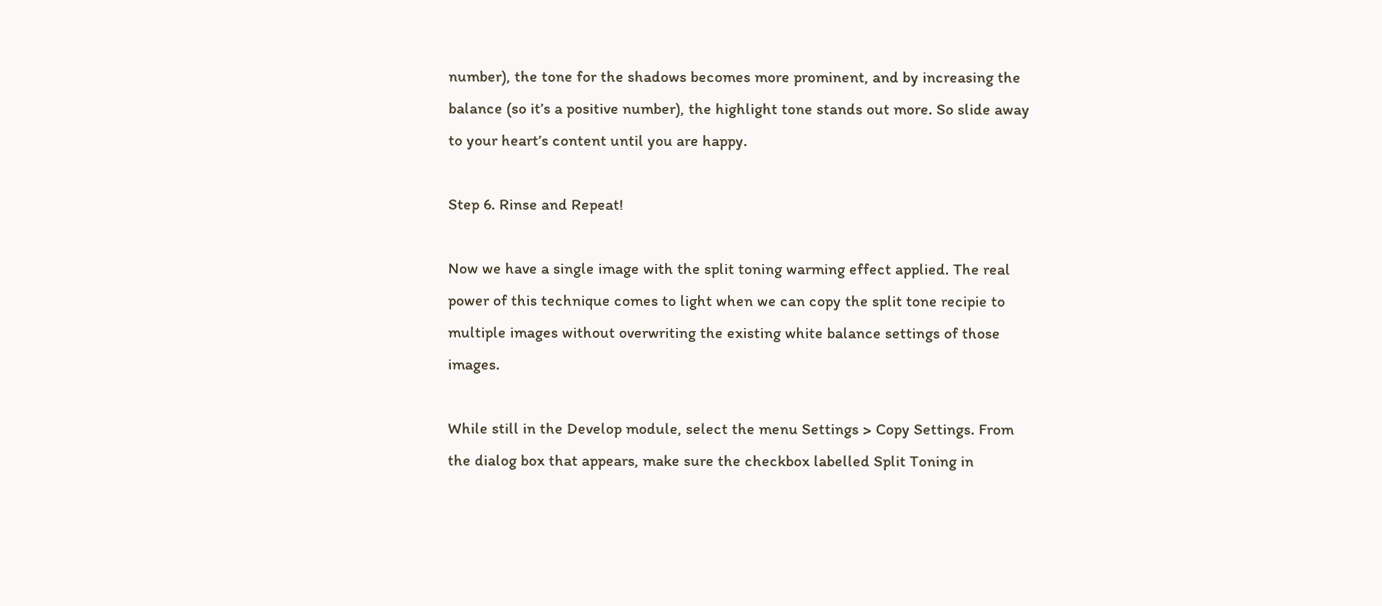number), the tone for the shadows becomes more prominent, and by increasing the balance (so it’s a positive number), the highlight tone stands out more. So slide away to your heart’s content until you are happy.

Step 6. Rinse and Repeat!

Now we have a single image with the split toning warming effect applied. The real power of this technique comes to light when we can copy the split tone recipie to multiple images without overwriting the existing white balance settings of those images.

While still in the Develop module, select the menu Settings > Copy Settings. From the dialog box that appears, make sure the checkbox labelled Split Toning in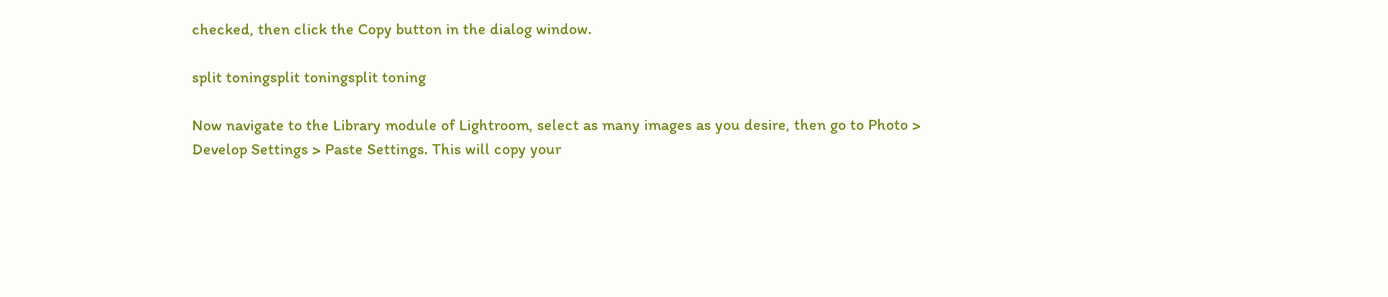checked, then click the Copy button in the dialog window.

split toningsplit toningsplit toning

Now navigate to the Library module of Lightroom, select as many images as you desire, then go to Photo > Develop Settings > Paste Settings. This will copy your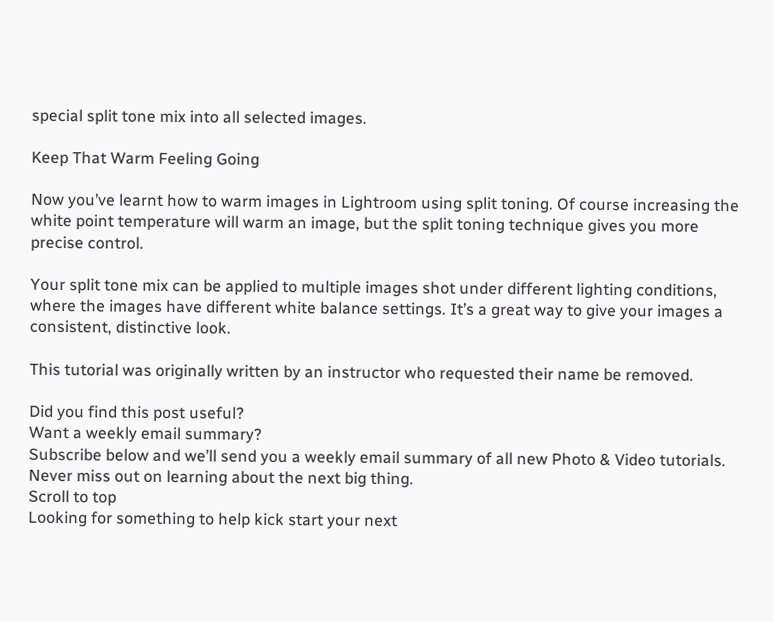special split tone mix into all selected images.

Keep That Warm Feeling Going

Now you’ve learnt how to warm images in Lightroom using split toning. Of course increasing the white point temperature will warm an image, but the split toning technique gives you more precise control.

Your split tone mix can be applied to multiple images shot under different lighting conditions, where the images have different white balance settings. It’s a great way to give your images a consistent, distinctive look.

This tutorial was originally written by an instructor who requested their name be removed.

Did you find this post useful?
Want a weekly email summary?
Subscribe below and we’ll send you a weekly email summary of all new Photo & Video tutorials. Never miss out on learning about the next big thing.
Scroll to top
Looking for something to help kick start your next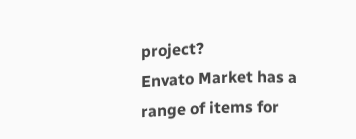project?
Envato Market has a range of items for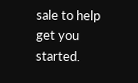sale to help get you started.